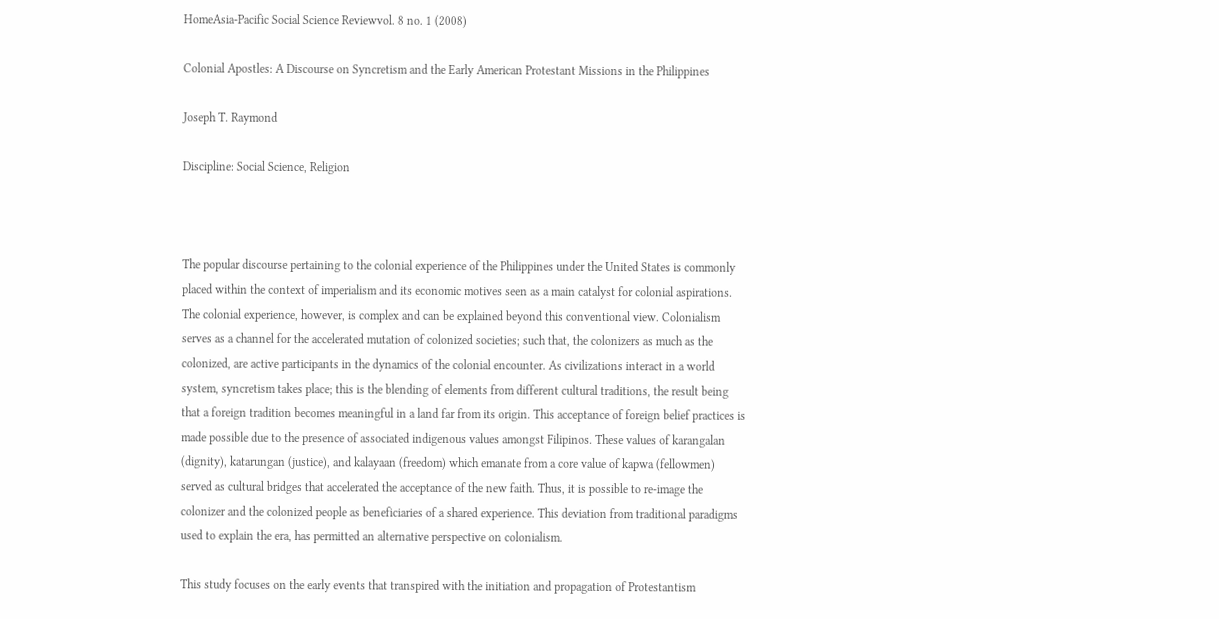HomeAsia-Pacific Social Science Reviewvol. 8 no. 1 (2008)

Colonial Apostles: A Discourse on Syncretism and the Early American Protestant Missions in the Philippines

Joseph T. Raymond

Discipline: Social Science, Religion



The popular discourse pertaining to the colonial experience of the Philippines under the United States is commonly placed within the context of imperialism and its economic motives seen as a main catalyst for colonial aspirations. The colonial experience, however, is complex and can be explained beyond this conventional view. Colonialism serves as a channel for the accelerated mutation of colonized societies; such that, the colonizers as much as the colonized, are active participants in the dynamics of the colonial encounter. As civilizations interact in a world system, syncretism takes place; this is the blending of elements from different cultural traditions, the result being that a foreign tradition becomes meaningful in a land far from its origin. This acceptance of foreign belief practices is made possible due to the presence of associated indigenous values amongst Filipinos. These values of karangalan (dignity), katarungan (justice), and kalayaan (freedom) which emanate from a core value of kapwa (fellowmen) served as cultural bridges that accelerated the acceptance of the new faith. Thus, it is possible to re-image the colonizer and the colonized people as beneficiaries of a shared experience. This deviation from traditional paradigms used to explain the era, has permitted an alternative perspective on colonialism.

This study focuses on the early events that transpired with the initiation and propagation of Protestantism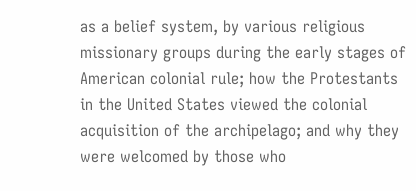as a belief system, by various religious missionary groups during the early stages of American colonial rule; how the Protestants in the United States viewed the colonial acquisition of the archipelago; and why they were welcomed by those who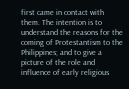first came in contact with them. The intention is to understand the reasons for the coming of Protestantism to the Philippines; and to give a picture of the role and influence of early religious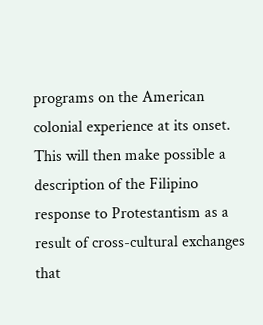programs on the American colonial experience at its onset. This will then make possible a description of the Filipino response to Protestantism as a result of cross-cultural exchanges that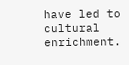have led to cultural enrichment.